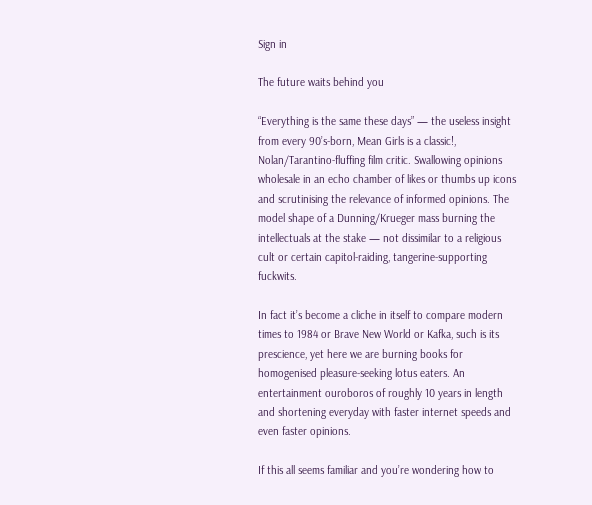Sign in

The future waits behind you

“Everything is the same these days” — the useless insight from every 90’s-born, Mean Girls is a classic!, Nolan/Tarantino-fluffing film critic. Swallowing opinions wholesale in an echo chamber of likes or thumbs up icons and scrutinising the relevance of informed opinions. The model shape of a Dunning/Krueger mass burning the intellectuals at the stake — not dissimilar to a religious cult or certain capitol-raiding, tangerine-supporting fuckwits.

In fact it’s become a cliche in itself to compare modern times to 1984 or Brave New World or Kafka, such is its prescience, yet here we are burning books for homogenised pleasure-seeking lotus eaters. An entertainment ouroboros of roughly 10 years in length and shortening everyday with faster internet speeds and even faster opinions.

If this all seems familiar and you’re wondering how to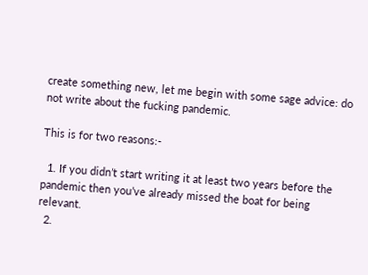create something new, let me begin with some sage advice: do not write about the fucking pandemic.

This is for two reasons:-

  1. If you didn’t start writing it at least two years before the pandemic then you’ve already missed the boat for being relevant.
  2.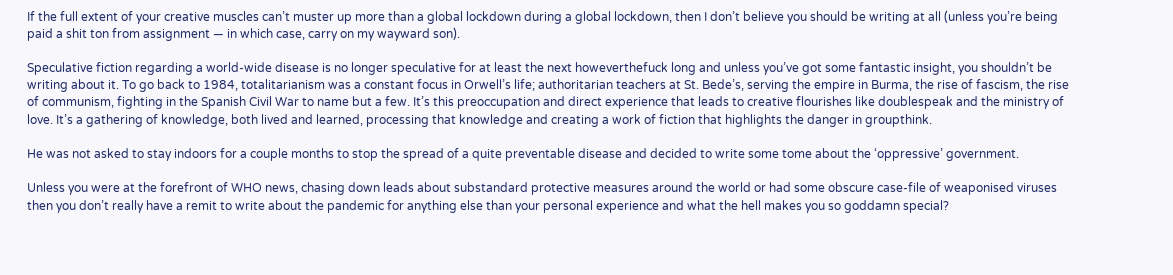If the full extent of your creative muscles can’t muster up more than a global lockdown during a global lockdown, then I don’t believe you should be writing at all (unless you’re being paid a shit ton from assignment — in which case, carry on my wayward son).

Speculative fiction regarding a world-wide disease is no longer speculative for at least the next howeverthefuck long and unless you’ve got some fantastic insight, you shouldn’t be writing about it. To go back to 1984, totalitarianism was a constant focus in Orwell’s life; authoritarian teachers at St. Bede’s, serving the empire in Burma, the rise of fascism, the rise of communism, fighting in the Spanish Civil War to name but a few. It’s this preoccupation and direct experience that leads to creative flourishes like doublespeak and the ministry of love. It’s a gathering of knowledge, both lived and learned, processing that knowledge and creating a work of fiction that highlights the danger in groupthink.

He was not asked to stay indoors for a couple months to stop the spread of a quite preventable disease and decided to write some tome about the ‘oppressive’ government.

Unless you were at the forefront of WHO news, chasing down leads about substandard protective measures around the world or had some obscure case-file of weaponised viruses then you don’t really have a remit to write about the pandemic for anything else than your personal experience and what the hell makes you so goddamn special?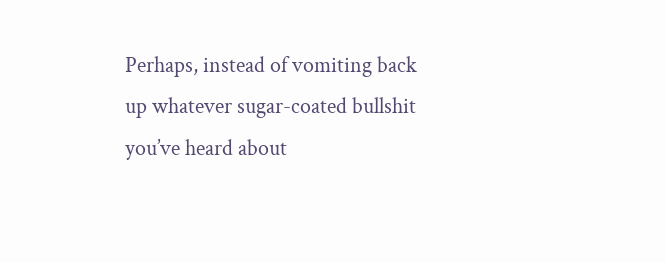Perhaps, instead of vomiting back up whatever sugar-coated bullshit you’ve heard about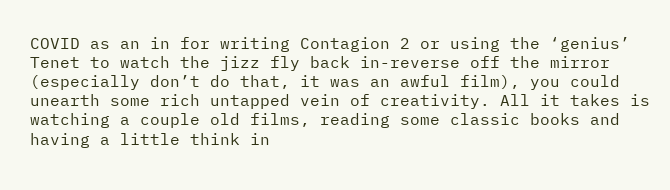COVID as an in for writing Contagion 2 or using the ‘genius’ Tenet to watch the jizz fly back in-reverse off the mirror (especially don’t do that, it was an awful film), you could unearth some rich untapped vein of creativity. All it takes is watching a couple old films, reading some classic books and having a little think in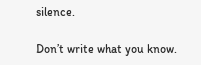silence.

Don’t write what you know.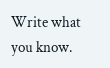Write what you know.